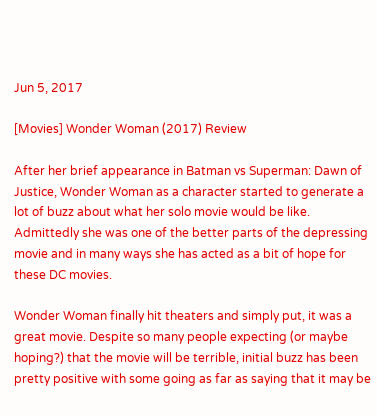Jun 5, 2017

[Movies] Wonder Woman (2017) Review

After her brief appearance in Batman vs Superman: Dawn of Justice, Wonder Woman as a character started to generate a lot of buzz about what her solo movie would be like. Admittedly she was one of the better parts of the depressing movie and in many ways she has acted as a bit of hope for these DC movies.

Wonder Woman finally hit theaters and simply put, it was a great movie. Despite so many people expecting (or maybe hoping?) that the movie will be terrible, initial buzz has been pretty positive with some going as far as saying that it may be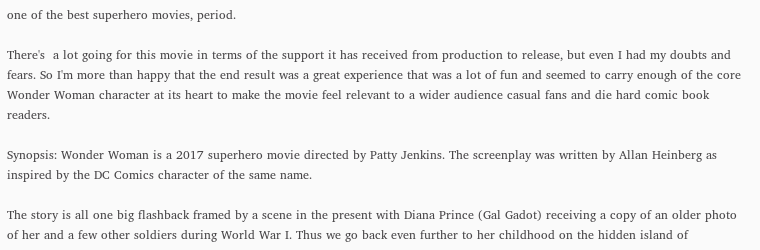one of the best superhero movies, period.

There's  a lot going for this movie in terms of the support it has received from production to release, but even I had my doubts and fears. So I'm more than happy that the end result was a great experience that was a lot of fun and seemed to carry enough of the core Wonder Woman character at its heart to make the movie feel relevant to a wider audience casual fans and die hard comic book readers.

Synopsis: Wonder Woman is a 2017 superhero movie directed by Patty Jenkins. The screenplay was written by Allan Heinberg as inspired by the DC Comics character of the same name.

The story is all one big flashback framed by a scene in the present with Diana Prince (Gal Gadot) receiving a copy of an older photo of her and a few other soldiers during World War I. Thus we go back even further to her childhood on the hidden island of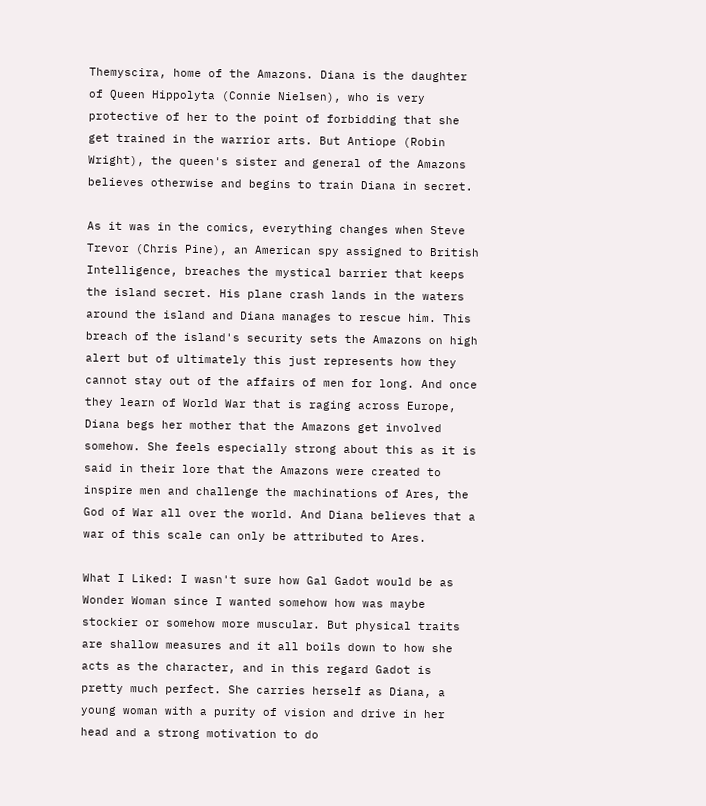Themyscira, home of the Amazons. Diana is the daughter of Queen Hippolyta (Connie Nielsen), who is very protective of her to the point of forbidding that she get trained in the warrior arts. But Antiope (Robin Wright), the queen's sister and general of the Amazons believes otherwise and begins to train Diana in secret.

As it was in the comics, everything changes when Steve Trevor (Chris Pine), an American spy assigned to British Intelligence, breaches the mystical barrier that keeps the island secret. His plane crash lands in the waters around the island and Diana manages to rescue him. This breach of the island's security sets the Amazons on high alert but of ultimately this just represents how they cannot stay out of the affairs of men for long. And once they learn of World War that is raging across Europe, Diana begs her mother that the Amazons get involved somehow. She feels especially strong about this as it is said in their lore that the Amazons were created to inspire men and challenge the machinations of Ares, the God of War all over the world. And Diana believes that a war of this scale can only be attributed to Ares.

What I Liked: I wasn't sure how Gal Gadot would be as Wonder Woman since I wanted somehow how was maybe stockier or somehow more muscular. But physical traits are shallow measures and it all boils down to how she acts as the character, and in this regard Gadot is pretty much perfect. She carries herself as Diana, a young woman with a purity of vision and drive in her head and a strong motivation to do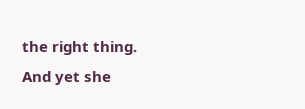the right thing. And yet she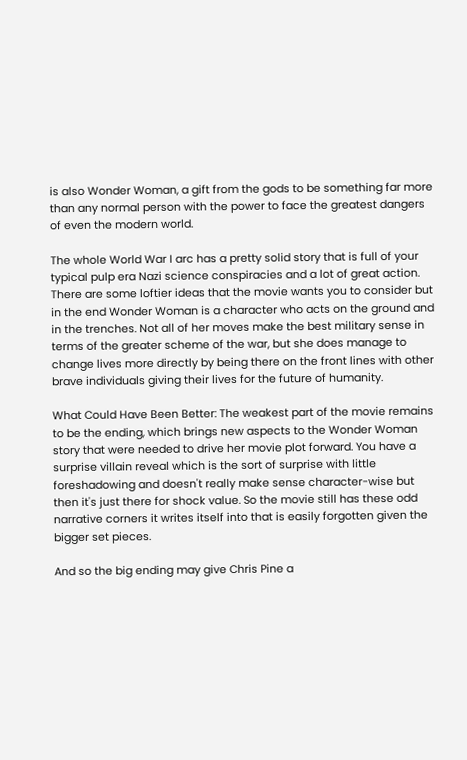is also Wonder Woman, a gift from the gods to be something far more than any normal person with the power to face the greatest dangers of even the modern world.

The whole World War I arc has a pretty solid story that is full of your typical pulp era Nazi science conspiracies and a lot of great action. There are some loftier ideas that the movie wants you to consider but in the end Wonder Woman is a character who acts on the ground and in the trenches. Not all of her moves make the best military sense in terms of the greater scheme of the war, but she does manage to change lives more directly by being there on the front lines with other brave individuals giving their lives for the future of humanity.

What Could Have Been Better: The weakest part of the movie remains to be the ending, which brings new aspects to the Wonder Woman story that were needed to drive her movie plot forward. You have a surprise villain reveal which is the sort of surprise with little foreshadowing and doesn't really make sense character-wise but then it's just there for shock value. So the movie still has these odd narrative corners it writes itself into that is easily forgotten given the bigger set pieces.

And so the big ending may give Chris Pine a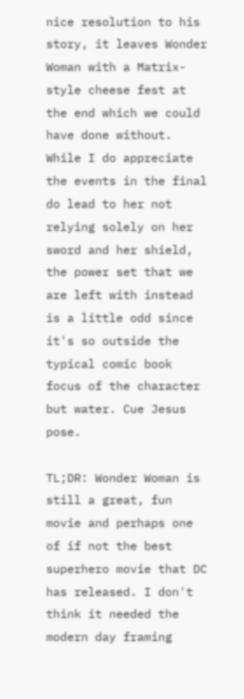nice resolution to his story, it leaves Wonder Woman with a Matrix-style cheese fest at the end which we could have done without. While I do appreciate the events in the final do lead to her not relying solely on her sword and her shield, the power set that we are left with instead is a little odd since it's so outside the typical comic book focus of the character but water. Cue Jesus pose.

TL;DR: Wonder Woman is still a great, fun movie and perhaps one of if not the best superhero movie that DC has released. I don't think it needed the modern day framing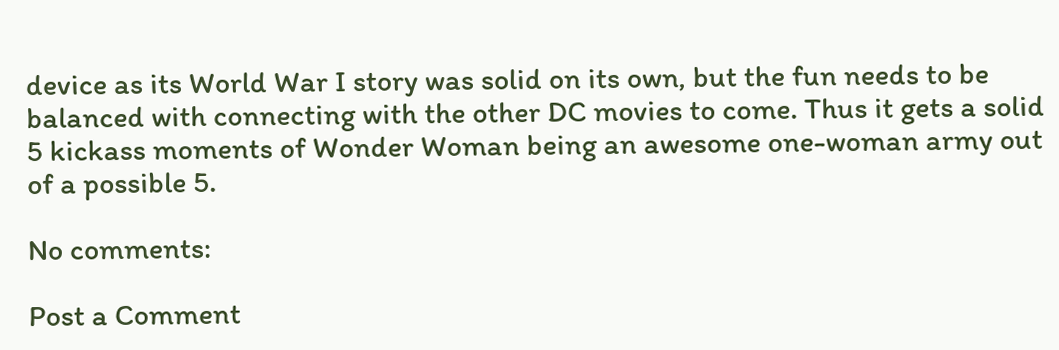device as its World War I story was solid on its own, but the fun needs to be balanced with connecting with the other DC movies to come. Thus it gets a solid 5 kickass moments of Wonder Woman being an awesome one-woman army out of a possible 5.

No comments:

Post a Comment